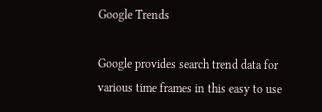Google Trends

Google provides search trend data for various time frames in this easy to use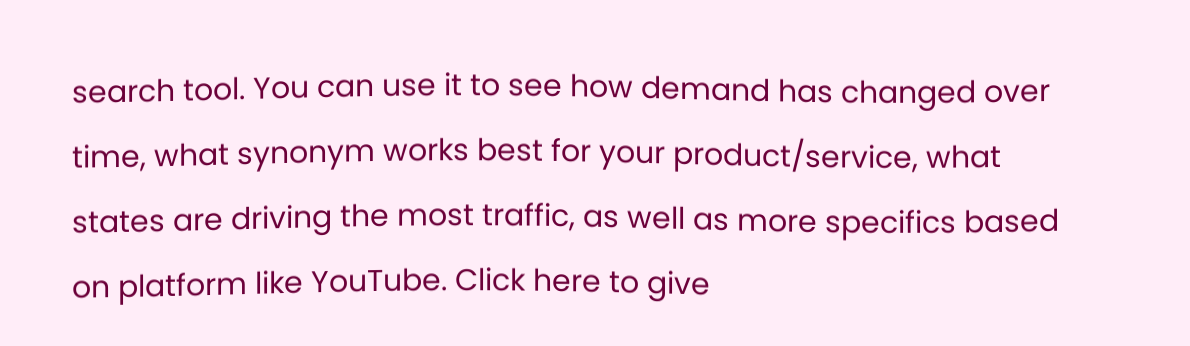search tool. You can use it to see how demand has changed over time, what synonym works best for your product/service, what states are driving the most traffic, as well as more specifics based on platform like YouTube. Click here to give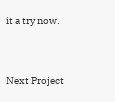it a try now.


Next Project